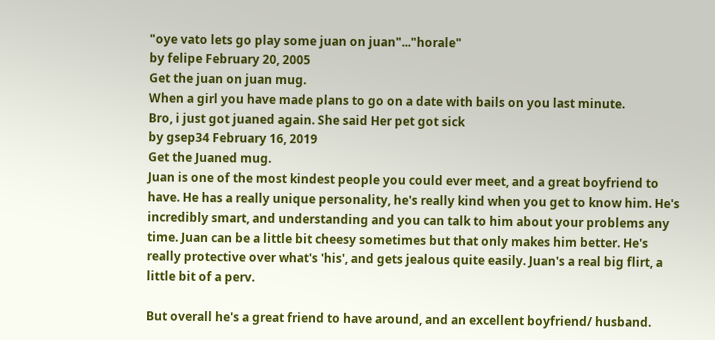"oye vato lets go play some juan on juan"..."horale"
by felipe February 20, 2005
Get the juan on juan mug.
When a girl you have made plans to go on a date with bails on you last minute.
Bro, i just got juaned again. She said Her pet got sick
by gsep34 February 16, 2019
Get the Juaned mug.
Juan is one of the most kindest people you could ever meet, and a great boyfriend to have. He has a really unique personality, he's really kind when you get to know him. He's incredibly smart, and understanding and you can talk to him about your problems any time. Juan can be a little bit cheesy sometimes but that only makes him better. He's really protective over what's 'his', and gets jealous quite easily. Juan's a real big flirt, a little bit of a perv.

But overall he's a great friend to have around, and an excellent boyfriend/ husband.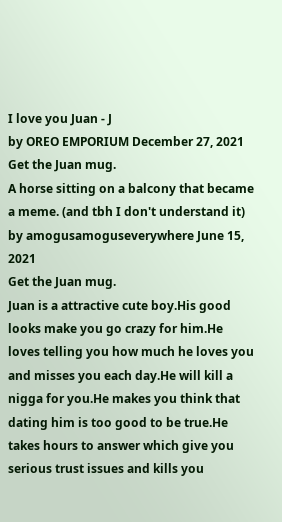I love you Juan - J
by OREO EMPORIUM December 27, 2021
Get the Juan mug.
A horse sitting on a balcony that became a meme. (and tbh I don't understand it)
by amogusamoguseverywhere June 15, 2021
Get the Juan mug.
Juan is a attractive cute boy.His good looks make you go crazy for him.He loves telling you how much he loves you and misses you each day.He will kill a nigga for you.He makes you think that dating him is too good to be true.He takes hours to answer which give you serious trust issues and kills you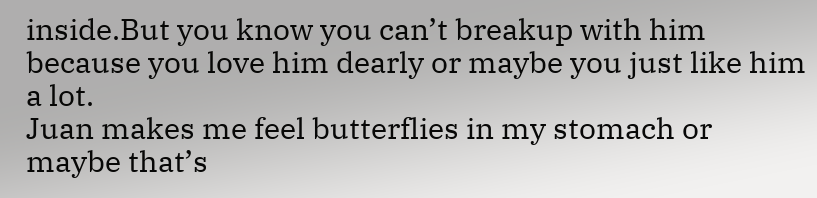inside.But you know you can’t breakup with him because you love him dearly or maybe you just like him a lot.
Juan makes me feel butterflies in my stomach or maybe that’s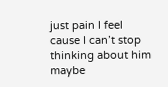just pain I feel cause I can’t stop thinking about him maybe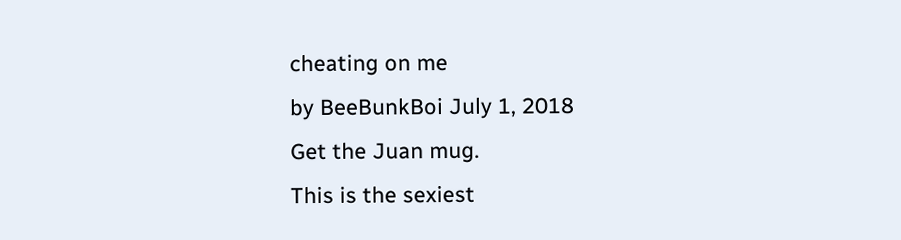cheating on me
by BeeBunkBoi July 1, 2018
Get the Juan mug.
This is the sexiest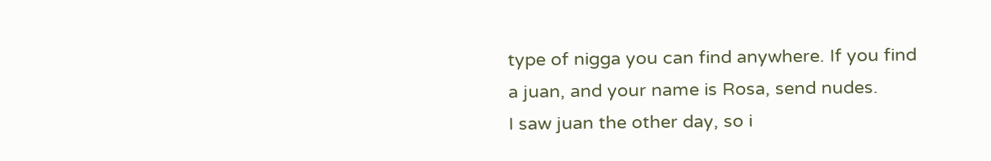type of nigga you can find anywhere. If you find a juan, and your name is Rosa, send nudes.
I saw juan the other day, so i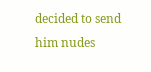decided to send him nudes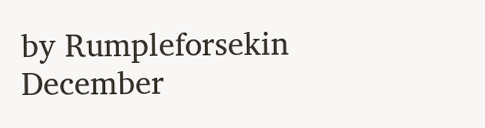by Rumpleforsekin December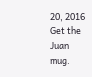20, 2016
Get the Juan mug.